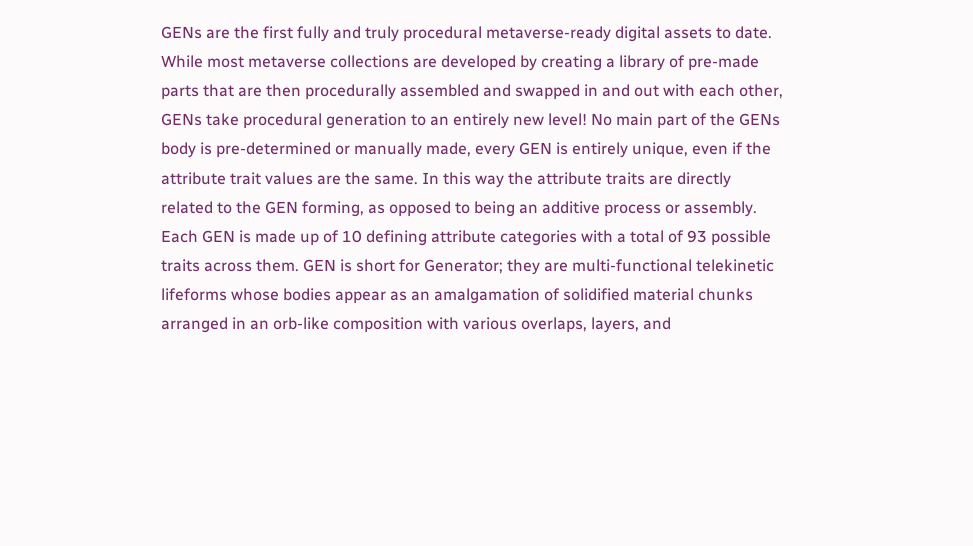GENs are the first fully and truly procedural metaverse-ready digital assets to date. While most metaverse collections are developed by creating a library of pre-made parts that are then procedurally assembled and swapped in and out with each other, GENs take procedural generation to an entirely new level! No main part of the GENs body is pre-determined or manually made, every GEN is entirely unique, even if the attribute trait values are the same. In this way the attribute traits are directly related to the GEN forming, as opposed to being an additive process or assembly. Each GEN is made up of 10 defining attribute categories with a total of 93 possible traits across them. GEN is short for Generator; they are multi-functional telekinetic lifeforms whose bodies appear as an amalgamation of solidified material chunks arranged in an orb-like composition with various overlaps, layers, and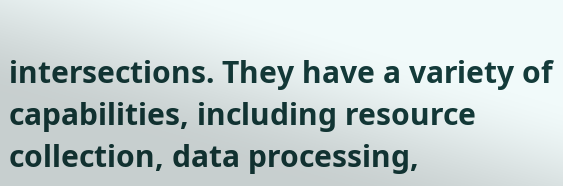intersections. They have a variety of capabilities, including resource collection, data processing,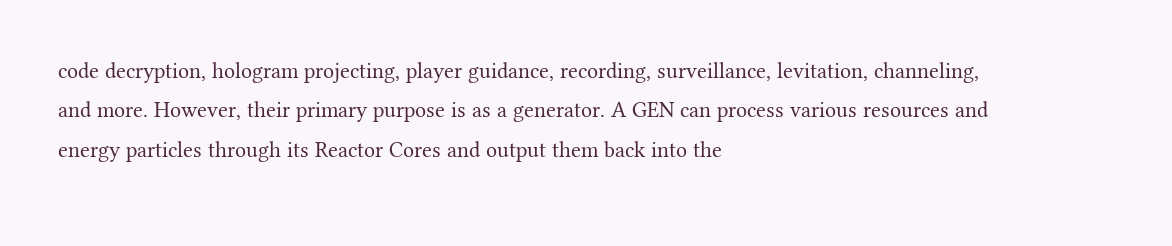code decryption, hologram projecting, player guidance, recording, surveillance, levitation, channeling, and more. However, their primary purpose is as a generator. A GEN can process various resources and energy particles through its Reactor Cores and output them back into the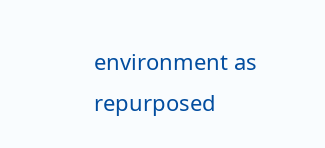environment as repurposed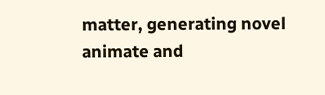matter, generating novel animate and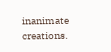inanimate creations.